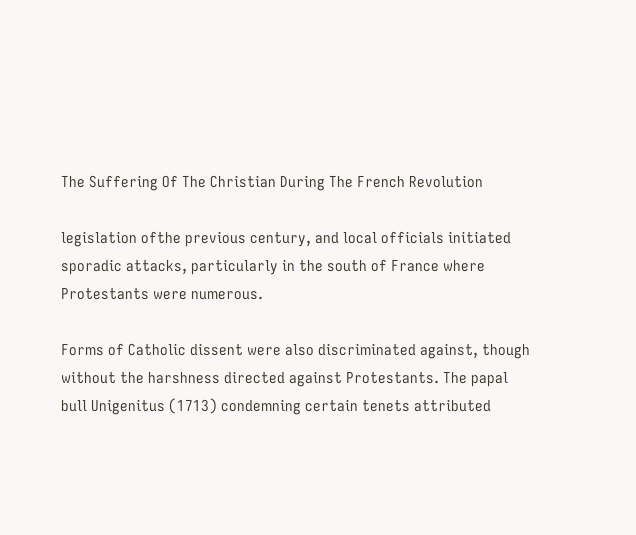The Suffering Of The Christian During The French Revolution

legislation ofthe previous century, and local officials initiated sporadic attacks, particularly in the south of France where Protestants were numerous.

Forms of Catholic dissent were also discriminated against, though without the harshness directed against Protestants. The papal bull Unigenitus (1713) condemning certain tenets attributed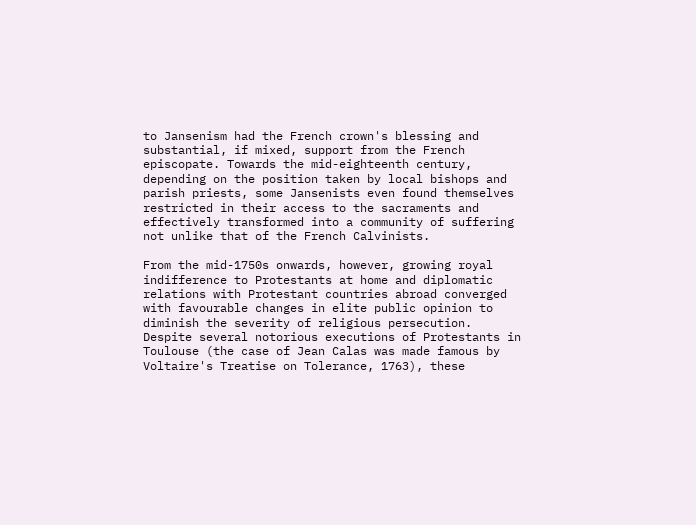to Jansenism had the French crown's blessing and substantial, if mixed, support from the French episcopate. Towards the mid-eighteenth century, depending on the position taken by local bishops and parish priests, some Jansenists even found themselves restricted in their access to the sacraments and effectively transformed into a community of suffering not unlike that of the French Calvinists.

From the mid-1750s onwards, however, growing royal indifference to Protestants at home and diplomatic relations with Protestant countries abroad converged with favourable changes in elite public opinion to diminish the severity of religious persecution. Despite several notorious executions of Protestants in Toulouse (the case of Jean Calas was made famous by Voltaire's Treatise on Tolerance, 1763), these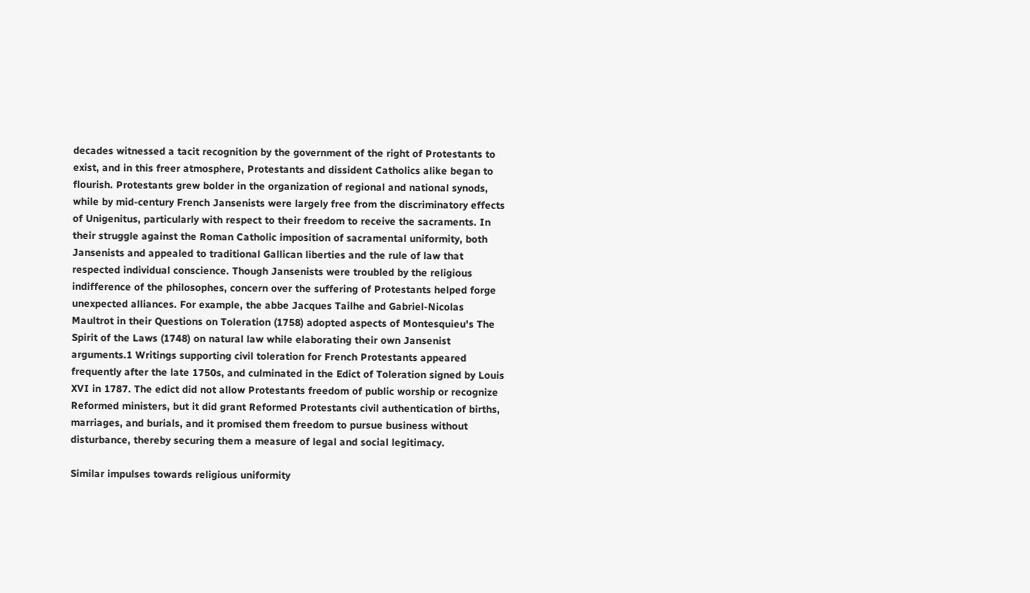decades witnessed a tacit recognition by the government of the right of Protestants to exist, and in this freer atmosphere, Protestants and dissident Catholics alike began to flourish. Protestants grew bolder in the organization of regional and national synods, while by mid-century French Jansenists were largely free from the discriminatory effects of Unigenitus, particularly with respect to their freedom to receive the sacraments. In their struggle against the Roman Catholic imposition of sacramental uniformity, both Jansenists and appealed to traditional Gallican liberties and the rule of law that respected individual conscience. Though Jansenists were troubled by the religious indifference of the philosophes, concern over the suffering of Protestants helped forge unexpected alliances. For example, the abbe Jacques Tailhe and Gabriel-Nicolas Maultrot in their Questions on Toleration (1758) adopted aspects of Montesquieu's The Spirit of the Laws (1748) on natural law while elaborating their own Jansenist arguments.1 Writings supporting civil toleration for French Protestants appeared frequently after the late 1750s, and culminated in the Edict of Toleration signed by Louis XVI in 1787. The edict did not allow Protestants freedom of public worship or recognize Reformed ministers, but it did grant Reformed Protestants civil authentication of births, marriages, and burials, and it promised them freedom to pursue business without disturbance, thereby securing them a measure of legal and social legitimacy.

Similar impulses towards religious uniformity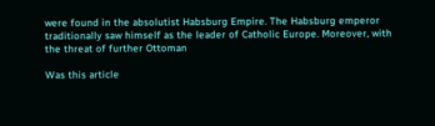were found in the absolutist Habsburg Empire. The Habsburg emperor traditionally saw himself as the leader of Catholic Europe. Moreover, with the threat of further Ottoman

Was this article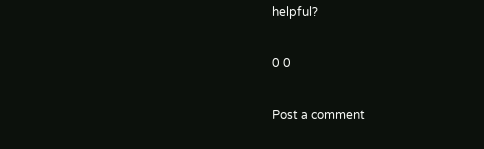helpful?

0 0

Post a comment